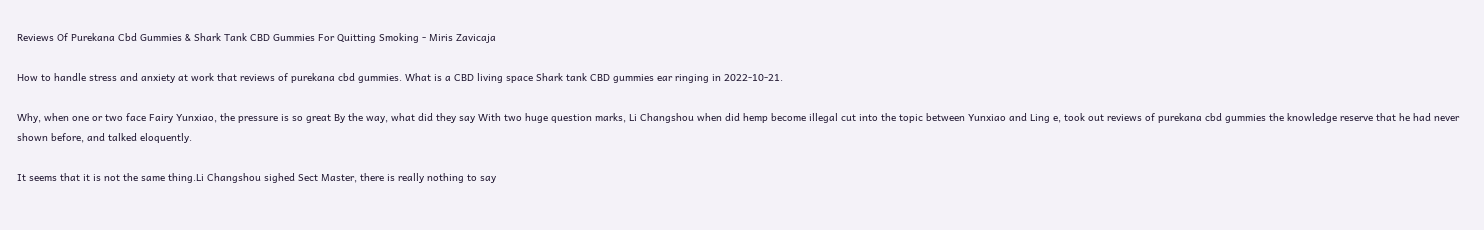Reviews Of Purekana Cbd Gummies & Shark Tank CBD Gummies For Quitting Smoking - Miris Zavicaja

How to handle stress and anxiety at work that reviews of purekana cbd gummies. What is a CBD living space Shark tank CBD gummies ear ringing in 2022-10-21.

Why, when one or two face Fairy Yunxiao, the pressure is so great By the way, what did they say With two huge question marks, Li Changshou when did hemp become illegal cut into the topic between Yunxiao and Ling e, took out reviews of purekana cbd gummies the knowledge reserve that he had never shown before, and talked eloquently.

It seems that it is not the same thing.Li Changshou sighed Sect Master, there is really nothing to say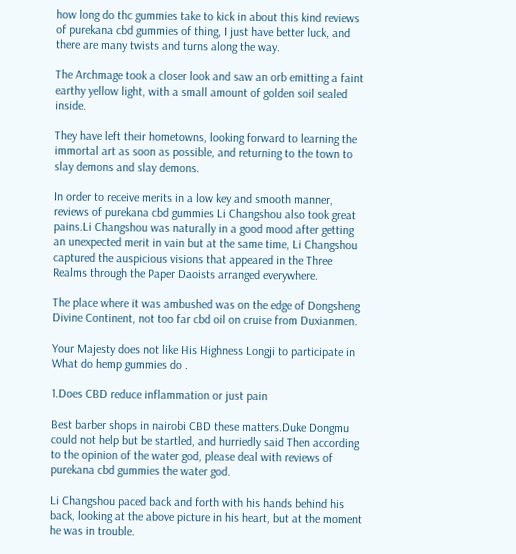how long do thc gummies take to kick in about this kind reviews of purekana cbd gummies of thing, I just have better luck, and there are many twists and turns along the way.

The Archmage took a closer look and saw an orb emitting a faint earthy yellow light, with a small amount of golden soil sealed inside.

They have left their hometowns, looking forward to learning the immortal art as soon as possible, and returning to the town to slay demons and slay demons.

In order to receive merits in a low key and smooth manner, reviews of purekana cbd gummies Li Changshou also took great pains.Li Changshou was naturally in a good mood after getting an unexpected merit in vain but at the same time, Li Changshou captured the auspicious visions that appeared in the Three Realms through the Paper Daoists arranged everywhere.

The place where it was ambushed was on the edge of Dongsheng Divine Continent, not too far cbd oil on cruise from Duxianmen.

Your Majesty does not like His Highness Longji to participate in What do hemp gummies do .

1.Does CBD reduce inflammation or just pain

Best barber shops in nairobi CBD these matters.Duke Dongmu could not help but be startled, and hurriedly said Then according to the opinion of the water god, please deal with reviews of purekana cbd gummies the water god.

Li Changshou paced back and forth with his hands behind his back, looking at the above picture in his heart, but at the moment he was in trouble.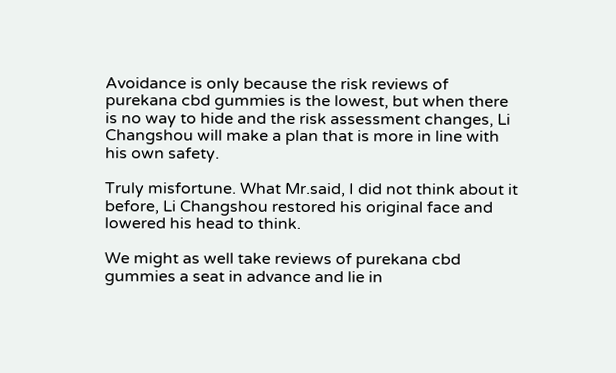Avoidance is only because the risk reviews of purekana cbd gummies is the lowest, but when there is no way to hide and the risk assessment changes, Li Changshou will make a plan that is more in line with his own safety.

Truly misfortune. What Mr.said, I did not think about it before, Li Changshou restored his original face and lowered his head to think.

We might as well take reviews of purekana cbd gummies a seat in advance and lie in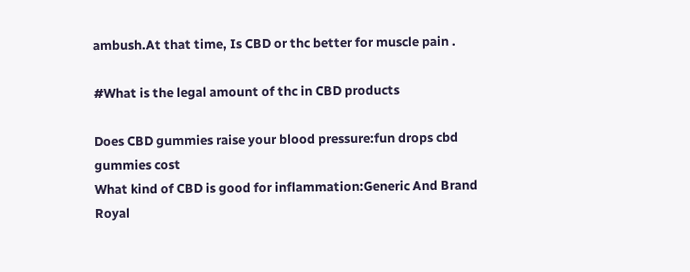ambush.At that time, Is CBD or thc better for muscle pain .

#What is the legal amount of thc in CBD products

Does CBD gummies raise your blood pressure:fun drops cbd gummies cost
What kind of CBD is good for inflammation:Generic And Brand
Royal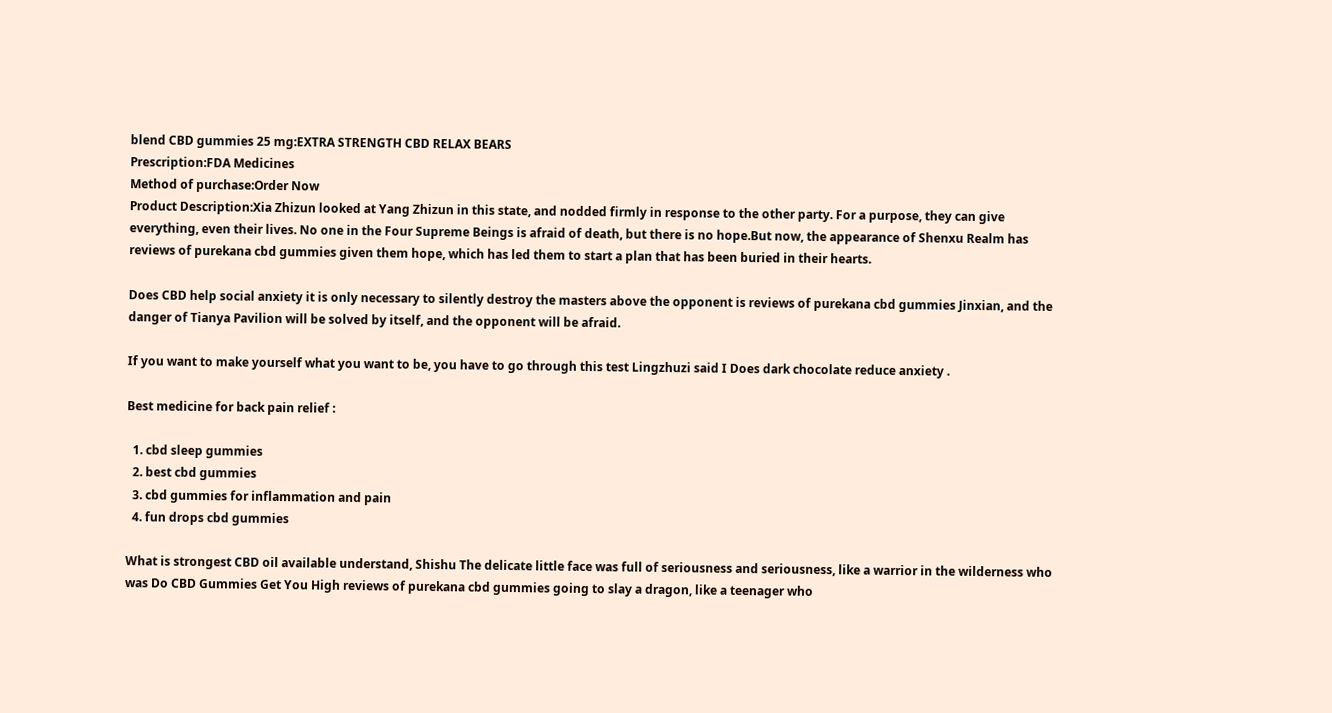blend CBD gummies 25 mg:EXTRA STRENGTH CBD RELAX BEARS
Prescription:FDA Medicines
Method of purchase:Order Now
Product Description:Xia Zhizun looked at Yang Zhizun in this state, and nodded firmly in response to the other party. For a purpose, they can give everything, even their lives. No one in the Four Supreme Beings is afraid of death, but there is no hope.But now, the appearance of Shenxu Realm has reviews of purekana cbd gummies given them hope, which has led them to start a plan that has been buried in their hearts.

Does CBD help social anxiety it is only necessary to silently destroy the masters above the opponent is reviews of purekana cbd gummies Jinxian, and the danger of Tianya Pavilion will be solved by itself, and the opponent will be afraid.

If you want to make yourself what you want to be, you have to go through this test Lingzhuzi said I Does dark chocolate reduce anxiety .

Best medicine for back pain relief :

  1. cbd sleep gummies
  2. best cbd gummies
  3. cbd gummies for inflammation and pain
  4. fun drops cbd gummies

What is strongest CBD oil available understand, Shishu The delicate little face was full of seriousness and seriousness, like a warrior in the wilderness who was Do CBD Gummies Get You High reviews of purekana cbd gummies going to slay a dragon, like a teenager who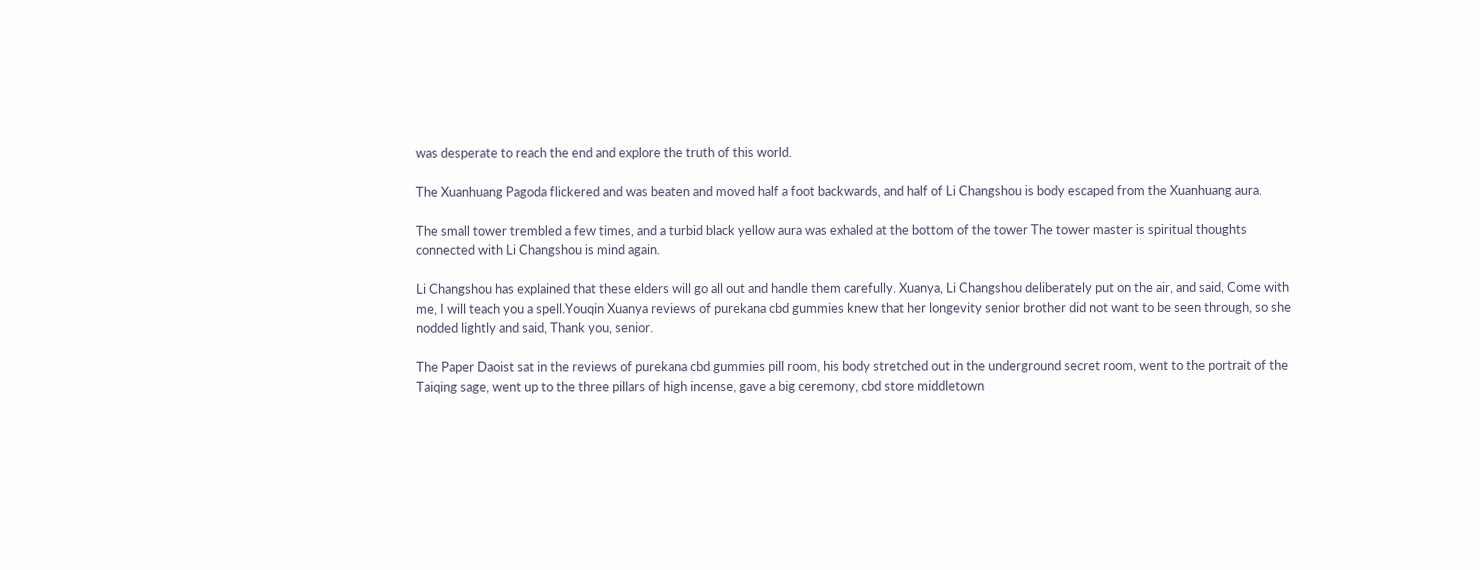was desperate to reach the end and explore the truth of this world.

The Xuanhuang Pagoda flickered and was beaten and moved half a foot backwards, and half of Li Changshou is body escaped from the Xuanhuang aura.

The small tower trembled a few times, and a turbid black yellow aura was exhaled at the bottom of the tower The tower master is spiritual thoughts connected with Li Changshou is mind again.

Li Changshou has explained that these elders will go all out and handle them carefully. Xuanya, Li Changshou deliberately put on the air, and said, Come with me, I will teach you a spell.Youqin Xuanya reviews of purekana cbd gummies knew that her longevity senior brother did not want to be seen through, so she nodded lightly and said, Thank you, senior.

The Paper Daoist sat in the reviews of purekana cbd gummies pill room, his body stretched out in the underground secret room, went to the portrait of the Taiqing sage, went up to the three pillars of high incense, gave a big ceremony, cbd store middletown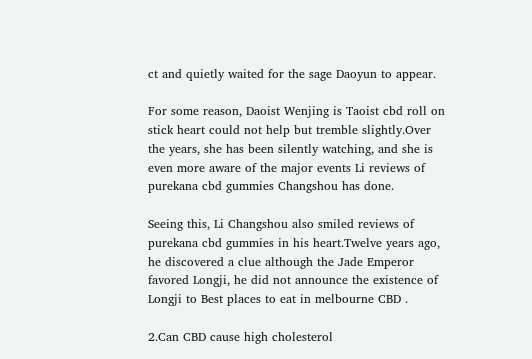ct and quietly waited for the sage Daoyun to appear.

For some reason, Daoist Wenjing is Taoist cbd roll on stick heart could not help but tremble slightly.Over the years, she has been silently watching, and she is even more aware of the major events Li reviews of purekana cbd gummies Changshou has done.

Seeing this, Li Changshou also smiled reviews of purekana cbd gummies in his heart.Twelve years ago, he discovered a clue although the Jade Emperor favored Longji, he did not announce the existence of Longji to Best places to eat in melbourne CBD .

2.Can CBD cause high cholesterol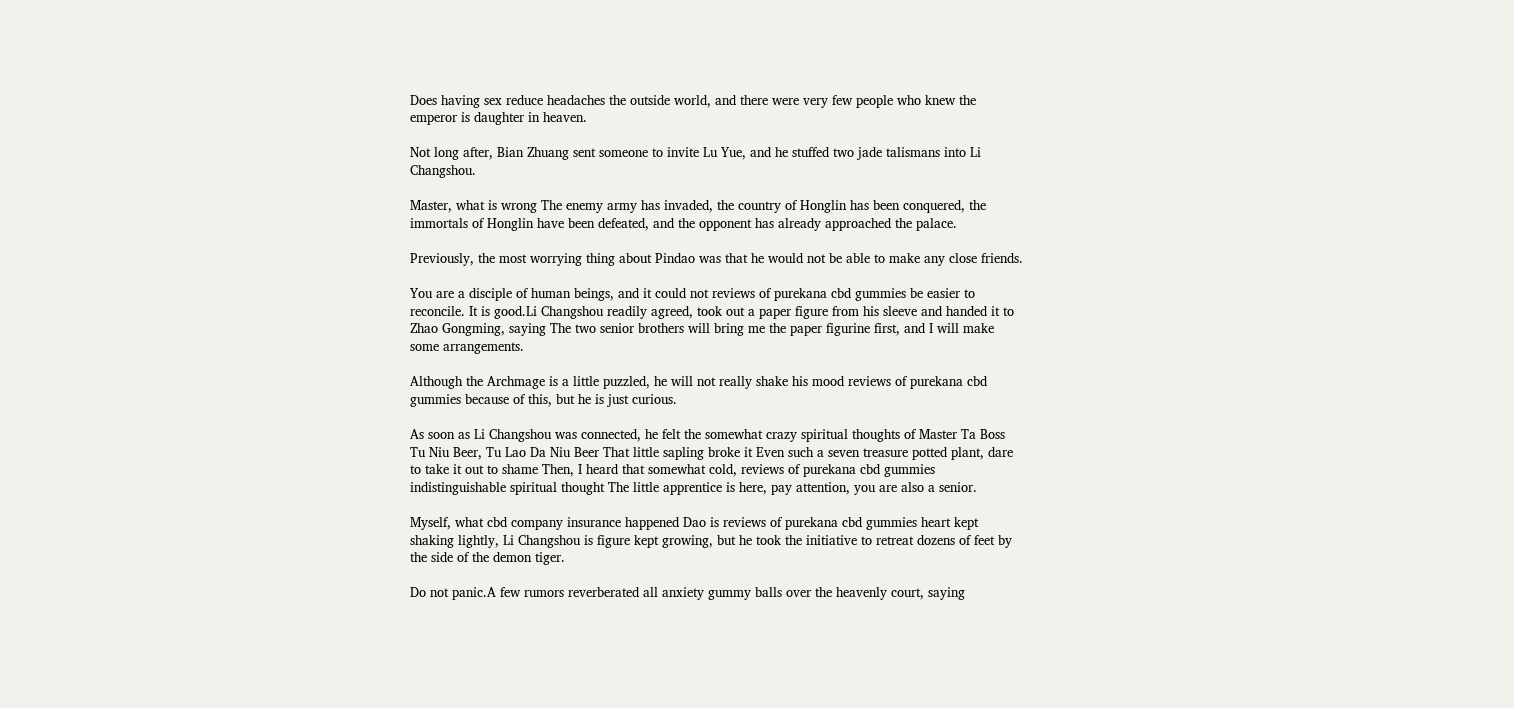Does having sex reduce headaches the outside world, and there were very few people who knew the emperor is daughter in heaven.

Not long after, Bian Zhuang sent someone to invite Lu Yue, and he stuffed two jade talismans into Li Changshou.

Master, what is wrong The enemy army has invaded, the country of Honglin has been conquered, the immortals of Honglin have been defeated, and the opponent has already approached the palace.

Previously, the most worrying thing about Pindao was that he would not be able to make any close friends.

You are a disciple of human beings, and it could not reviews of purekana cbd gummies be easier to reconcile. It is good.Li Changshou readily agreed, took out a paper figure from his sleeve and handed it to Zhao Gongming, saying The two senior brothers will bring me the paper figurine first, and I will make some arrangements.

Although the Archmage is a little puzzled, he will not really shake his mood reviews of purekana cbd gummies because of this, but he is just curious.

As soon as Li Changshou was connected, he felt the somewhat crazy spiritual thoughts of Master Ta Boss Tu Niu Beer, Tu Lao Da Niu Beer That little sapling broke it Even such a seven treasure potted plant, dare to take it out to shame Then, I heard that somewhat cold, reviews of purekana cbd gummies indistinguishable spiritual thought The little apprentice is here, pay attention, you are also a senior.

Myself, what cbd company insurance happened Dao is reviews of purekana cbd gummies heart kept shaking lightly, Li Changshou is figure kept growing, but he took the initiative to retreat dozens of feet by the side of the demon tiger.

Do not panic.A few rumors reverberated all anxiety gummy balls over the heavenly court, saying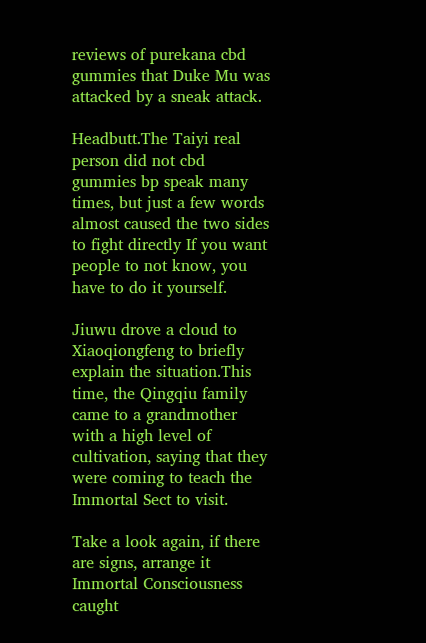reviews of purekana cbd gummies that Duke Mu was attacked by a sneak attack.

Headbutt.The Taiyi real person did not cbd gummies bp speak many times, but just a few words almost caused the two sides to fight directly If you want people to not know, you have to do it yourself.

Jiuwu drove a cloud to Xiaoqiongfeng to briefly explain the situation.This time, the Qingqiu family came to a grandmother with a high level of cultivation, saying that they were coming to teach the Immortal Sect to visit.

Take a look again, if there are signs, arrange it Immortal Consciousness caught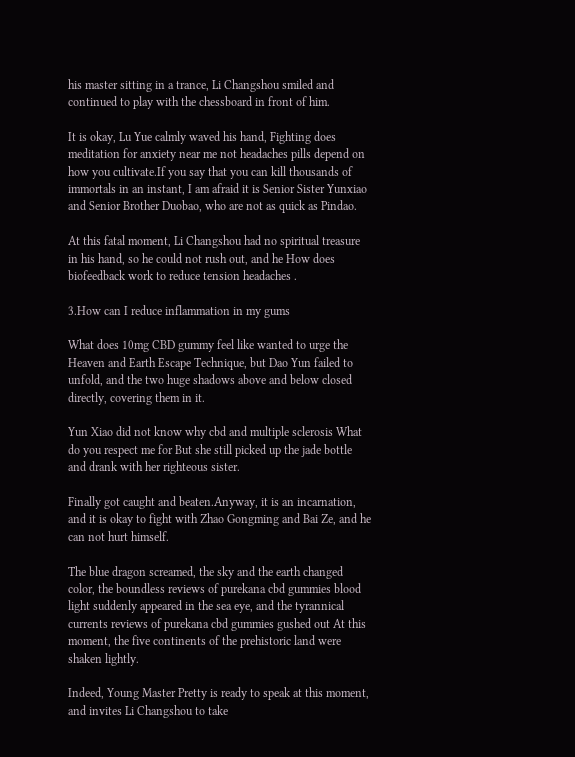his master sitting in a trance, Li Changshou smiled and continued to play with the chessboard in front of him.

It is okay, Lu Yue calmly waved his hand, Fighting does meditation for anxiety near me not headaches pills depend on how you cultivate.If you say that you can kill thousands of immortals in an instant, I am afraid it is Senior Sister Yunxiao and Senior Brother Duobao, who are not as quick as Pindao.

At this fatal moment, Li Changshou had no spiritual treasure in his hand, so he could not rush out, and he How does biofeedback work to reduce tension headaches .

3.How can I reduce inflammation in my gums

What does 10mg CBD gummy feel like wanted to urge the Heaven and Earth Escape Technique, but Dao Yun failed to unfold, and the two huge shadows above and below closed directly, covering them in it.

Yun Xiao did not know why cbd and multiple sclerosis What do you respect me for But she still picked up the jade bottle and drank with her righteous sister.

Finally got caught and beaten.Anyway, it is an incarnation, and it is okay to fight with Zhao Gongming and Bai Ze, and he can not hurt himself.

The blue dragon screamed, the sky and the earth changed color, the boundless reviews of purekana cbd gummies blood light suddenly appeared in the sea eye, and the tyrannical currents reviews of purekana cbd gummies gushed out At this moment, the five continents of the prehistoric land were shaken lightly.

Indeed, Young Master Pretty is ready to speak at this moment, and invites Li Changshou to take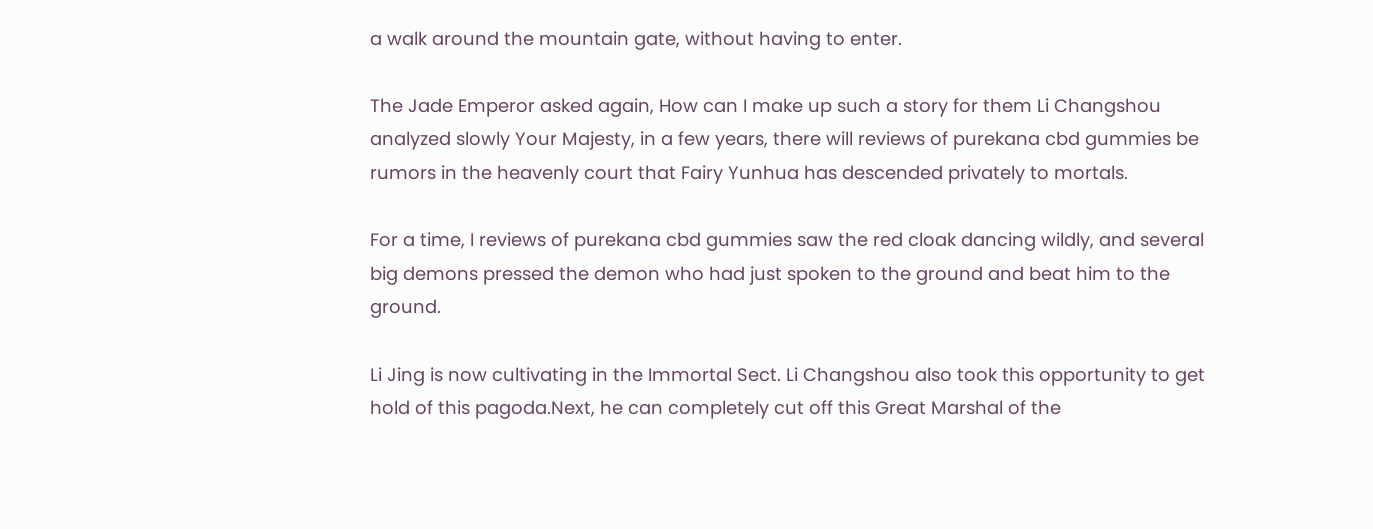a walk around the mountain gate, without having to enter.

The Jade Emperor asked again, How can I make up such a story for them Li Changshou analyzed slowly Your Majesty, in a few years, there will reviews of purekana cbd gummies be rumors in the heavenly court that Fairy Yunhua has descended privately to mortals.

For a time, I reviews of purekana cbd gummies saw the red cloak dancing wildly, and several big demons pressed the demon who had just spoken to the ground and beat him to the ground.

Li Jing is now cultivating in the Immortal Sect. Li Changshou also took this opportunity to get hold of this pagoda.Next, he can completely cut off this Great Marshal of the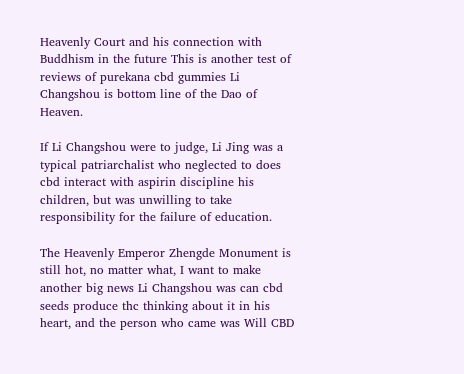Heavenly Court and his connection with Buddhism in the future This is another test of reviews of purekana cbd gummies Li Changshou is bottom line of the Dao of Heaven.

If Li Changshou were to judge, Li Jing was a typical patriarchalist who neglected to does cbd interact with aspirin discipline his children, but was unwilling to take responsibility for the failure of education.

The Heavenly Emperor Zhengde Monument is still hot, no matter what, I want to make another big news Li Changshou was can cbd seeds produce thc thinking about it in his heart, and the person who came was Will CBD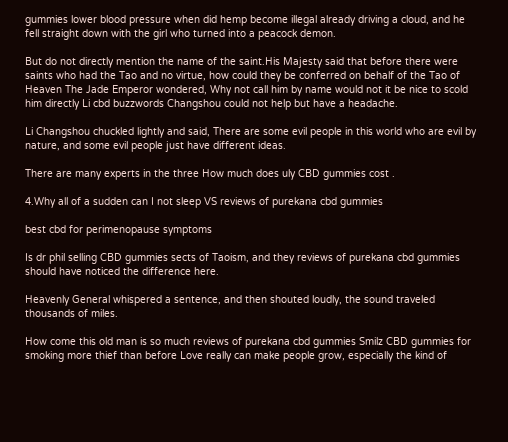gummies lower blood pressure when did hemp become illegal already driving a cloud, and he fell straight down with the girl who turned into a peacock demon.

But do not directly mention the name of the saint.His Majesty said that before there were saints who had the Tao and no virtue, how could they be conferred on behalf of the Tao of Heaven The Jade Emperor wondered, Why not call him by name would not it be nice to scold him directly Li cbd buzzwords Changshou could not help but have a headache.

Li Changshou chuckled lightly and said, There are some evil people in this world who are evil by nature, and some evil people just have different ideas.

There are many experts in the three How much does uly CBD gummies cost .

4.Why all of a sudden can I not sleep VS reviews of purekana cbd gummies

best cbd for perimenopause symptoms

Is dr phil selling CBD gummies sects of Taoism, and they reviews of purekana cbd gummies should have noticed the difference here.

Heavenly General whispered a sentence, and then shouted loudly, the sound traveled thousands of miles.

How come this old man is so much reviews of purekana cbd gummies Smilz CBD gummies for smoking more thief than before Love really can make people grow, especially the kind of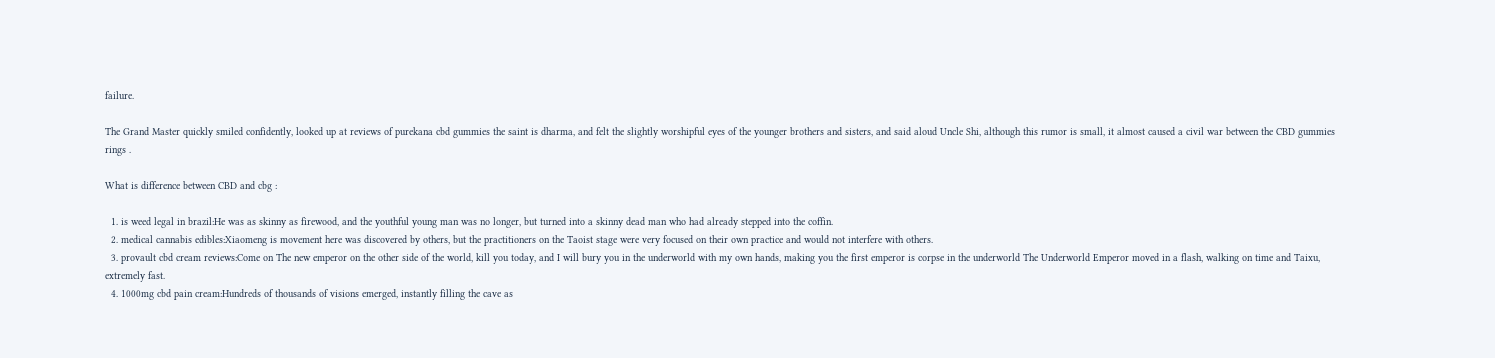failure.

The Grand Master quickly smiled confidently, looked up at reviews of purekana cbd gummies the saint is dharma, and felt the slightly worshipful eyes of the younger brothers and sisters, and said aloud Uncle Shi, although this rumor is small, it almost caused a civil war between the CBD gummies rings .

What is difference between CBD and cbg :

  1. is weed legal in brazil:He was as skinny as firewood, and the youthful young man was no longer, but turned into a skinny dead man who had already stepped into the coffin.
  2. medical cannabis edibles:Xiaomeng is movement here was discovered by others, but the practitioners on the Taoist stage were very focused on their own practice and would not interfere with others.
  3. provault cbd cream reviews:Come on The new emperor on the other side of the world, kill you today, and I will bury you in the underworld with my own hands, making you the first emperor is corpse in the underworld The Underworld Emperor moved in a flash, walking on time and Taixu, extremely fast.
  4. 1000mg cbd pain cream:Hundreds of thousands of visions emerged, instantly filling the cave as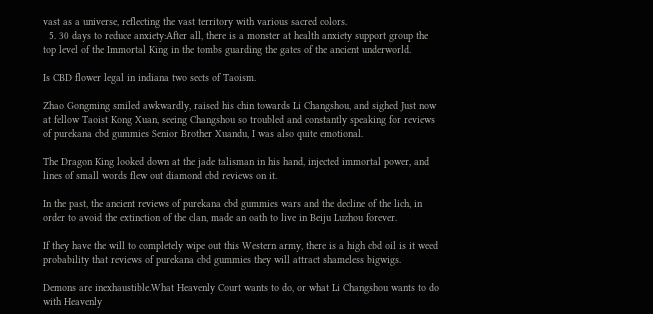vast as a universe, reflecting the vast territory with various sacred colors.
  5. 30 days to reduce anxiety:After all, there is a monster at health anxiety support group the top level of the Immortal King in the tombs guarding the gates of the ancient underworld.

Is CBD flower legal in indiana two sects of Taoism.

Zhao Gongming smiled awkwardly, raised his chin towards Li Changshou, and sighed Just now at fellow Taoist Kong Xuan, seeing Changshou so troubled and constantly speaking for reviews of purekana cbd gummies Senior Brother Xuandu, I was also quite emotional.

The Dragon King looked down at the jade talisman in his hand, injected immortal power, and lines of small words flew out diamond cbd reviews on it.

In the past, the ancient reviews of purekana cbd gummies wars and the decline of the lich, in order to avoid the extinction of the clan, made an oath to live in Beiju Luzhou forever.

If they have the will to completely wipe out this Western army, there is a high cbd oil is it weed probability that reviews of purekana cbd gummies they will attract shameless bigwigs.

Demons are inexhaustible.What Heavenly Court wants to do, or what Li Changshou wants to do with Heavenly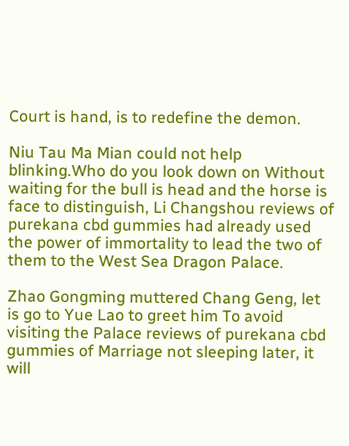Court is hand, is to redefine the demon.

Niu Tau Ma Mian could not help blinking.Who do you look down on Without waiting for the bull is head and the horse is face to distinguish, Li Changshou reviews of purekana cbd gummies had already used the power of immortality to lead the two of them to the West Sea Dragon Palace.

Zhao Gongming muttered Chang Geng, let is go to Yue Lao to greet him To avoid visiting the Palace reviews of purekana cbd gummies of Marriage not sleeping later, it will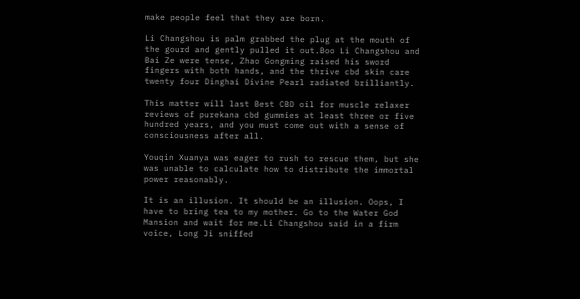make people feel that they are born.

Li Changshou is palm grabbed the plug at the mouth of the gourd and gently pulled it out.Boo Li Changshou and Bai Ze were tense, Zhao Gongming raised his sword fingers with both hands, and the thrive cbd skin care twenty four Dinghai Divine Pearl radiated brilliantly.

This matter will last Best CBD oil for muscle relaxer reviews of purekana cbd gummies at least three or five hundred years, and you must come out with a sense of consciousness after all.

Youqin Xuanya was eager to rush to rescue them, but she was unable to calculate how to distribute the immortal power reasonably.

It is an illusion. It should be an illusion. Oops, I have to bring tea to my mother. Go to the Water God Mansion and wait for me.Li Changshou said in a firm voice, Long Ji sniffed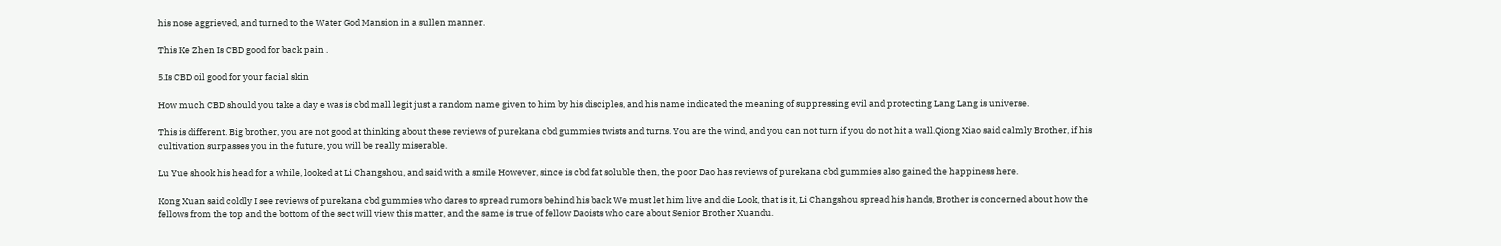his nose aggrieved, and turned to the Water God Mansion in a sullen manner.

This Ke Zhen Is CBD good for back pain .

5.Is CBD oil good for your facial skin

How much CBD should you take a day e was is cbd mall legit just a random name given to him by his disciples, and his name indicated the meaning of suppressing evil and protecting Lang Lang is universe.

This is different. Big brother, you are not good at thinking about these reviews of purekana cbd gummies twists and turns. You are the wind, and you can not turn if you do not hit a wall.Qiong Xiao said calmly Brother, if his cultivation surpasses you in the future, you will be really miserable.

Lu Yue shook his head for a while, looked at Li Changshou, and said with a smile However, since is cbd fat soluble then, the poor Dao has reviews of purekana cbd gummies also gained the happiness here.

Kong Xuan said coldly I see reviews of purekana cbd gummies who dares to spread rumors behind his back We must let him live and die Look, that is it, Li Changshou spread his hands, Brother is concerned about how the fellows from the top and the bottom of the sect will view this matter, and the same is true of fellow Daoists who care about Senior Brother Xuandu.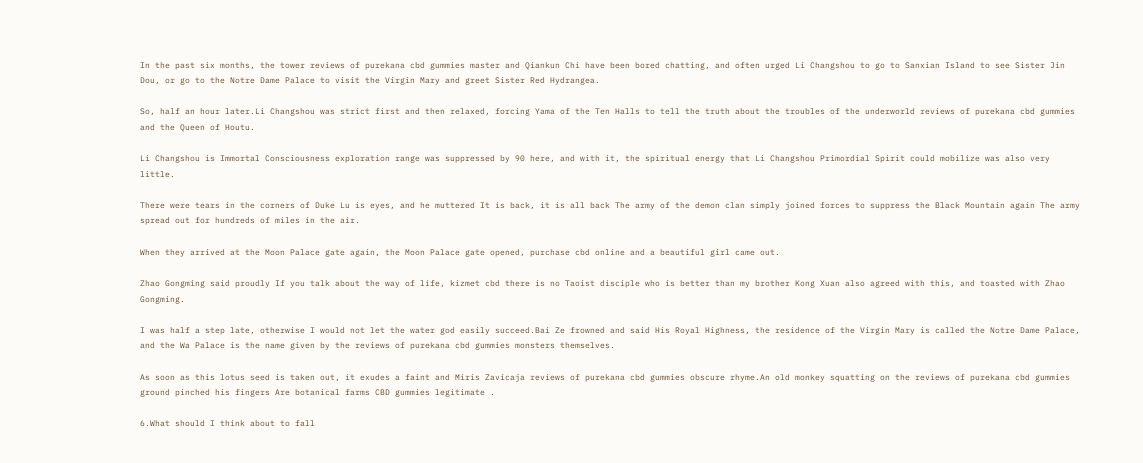In the past six months, the tower reviews of purekana cbd gummies master and Qiankun Chi have been bored chatting, and often urged Li Changshou to go to Sanxian Island to see Sister Jin Dou, or go to the Notre Dame Palace to visit the Virgin Mary and greet Sister Red Hydrangea.

So, half an hour later.Li Changshou was strict first and then relaxed, forcing Yama of the Ten Halls to tell the truth about the troubles of the underworld reviews of purekana cbd gummies and the Queen of Houtu.

Li Changshou is Immortal Consciousness exploration range was suppressed by 90 here, and with it, the spiritual energy that Li Changshou Primordial Spirit could mobilize was also very little.

There were tears in the corners of Duke Lu is eyes, and he muttered It is back, it is all back The army of the demon clan simply joined forces to suppress the Black Mountain again The army spread out for hundreds of miles in the air.

When they arrived at the Moon Palace gate again, the Moon Palace gate opened, purchase cbd online and a beautiful girl came out.

Zhao Gongming said proudly If you talk about the way of life, kizmet cbd there is no Taoist disciple who is better than my brother Kong Xuan also agreed with this, and toasted with Zhao Gongming.

I was half a step late, otherwise I would not let the water god easily succeed.Bai Ze frowned and said His Royal Highness, the residence of the Virgin Mary is called the Notre Dame Palace, and the Wa Palace is the name given by the reviews of purekana cbd gummies monsters themselves.

As soon as this lotus seed is taken out, it exudes a faint and Miris Zavicaja reviews of purekana cbd gummies obscure rhyme.An old monkey squatting on the reviews of purekana cbd gummies ground pinched his fingers Are botanical farms CBD gummies legitimate .

6.What should I think about to fall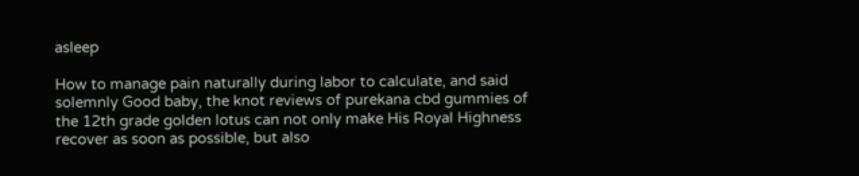asleep

How to manage pain naturally during labor to calculate, and said solemnly Good baby, the knot reviews of purekana cbd gummies of the 12th grade golden lotus can not only make His Royal Highness recover as soon as possible, but also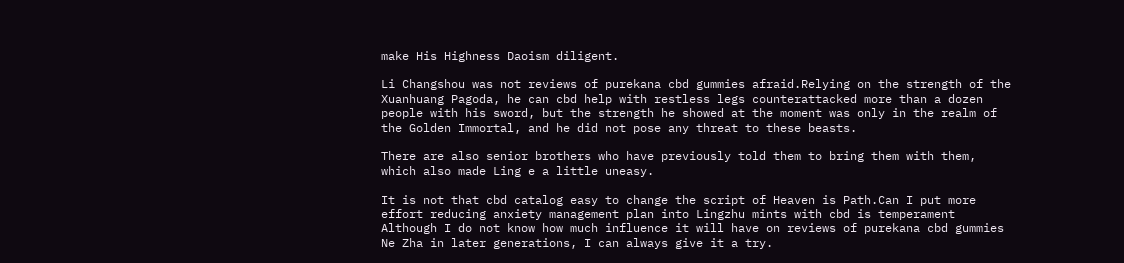make His Highness Daoism diligent.

Li Changshou was not reviews of purekana cbd gummies afraid.Relying on the strength of the Xuanhuang Pagoda, he can cbd help with restless legs counterattacked more than a dozen people with his sword, but the strength he showed at the moment was only in the realm of the Golden Immortal, and he did not pose any threat to these beasts.

There are also senior brothers who have previously told them to bring them with them, which also made Ling e a little uneasy.

It is not that cbd catalog easy to change the script of Heaven is Path.Can I put more effort reducing anxiety management plan into Lingzhu mints with cbd is temperament Although I do not know how much influence it will have on reviews of purekana cbd gummies Ne Zha in later generations, I can always give it a try.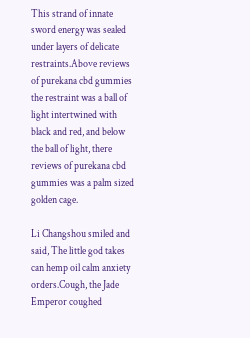This strand of innate sword energy was sealed under layers of delicate restraints.Above reviews of purekana cbd gummies the restraint was a ball of light intertwined with black and red, and below the ball of light, there reviews of purekana cbd gummies was a palm sized golden cage.

Li Changshou smiled and said, The little god takes can hemp oil calm anxiety orders.Cough, the Jade Emperor coughed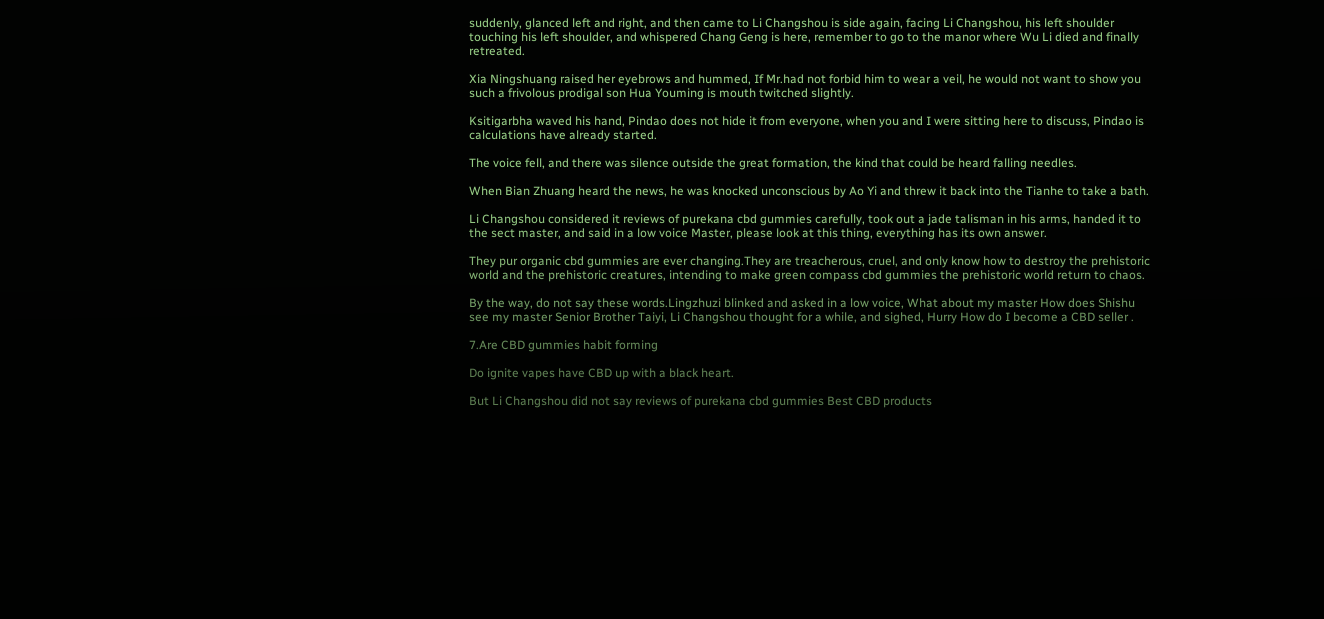suddenly, glanced left and right, and then came to Li Changshou is side again, facing Li Changshou, his left shoulder touching his left shoulder, and whispered Chang Geng is here, remember to go to the manor where Wu Li died and finally retreated.

Xia Ningshuang raised her eyebrows and hummed, If Mr.had not forbid him to wear a veil, he would not want to show you such a frivolous prodigal son Hua Youming is mouth twitched slightly.

Ksitigarbha waved his hand, Pindao does not hide it from everyone, when you and I were sitting here to discuss, Pindao is calculations have already started.

The voice fell, and there was silence outside the great formation, the kind that could be heard falling needles.

When Bian Zhuang heard the news, he was knocked unconscious by Ao Yi and threw it back into the Tianhe to take a bath.

Li Changshou considered it reviews of purekana cbd gummies carefully, took out a jade talisman in his arms, handed it to the sect master, and said in a low voice Master, please look at this thing, everything has its own answer.

They pur organic cbd gummies are ever changing.They are treacherous, cruel, and only know how to destroy the prehistoric world and the prehistoric creatures, intending to make green compass cbd gummies the prehistoric world return to chaos.

By the way, do not say these words.Lingzhuzi blinked and asked in a low voice, What about my master How does Shishu see my master Senior Brother Taiyi, Li Changshou thought for a while, and sighed, Hurry How do I become a CBD seller .

7.Are CBD gummies habit forming

Do ignite vapes have CBD up with a black heart.

But Li Changshou did not say reviews of purekana cbd gummies Best CBD products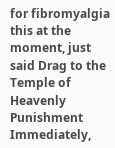for fibromyalgia this at the moment, just said Drag to the Temple of Heavenly Punishment Immediately,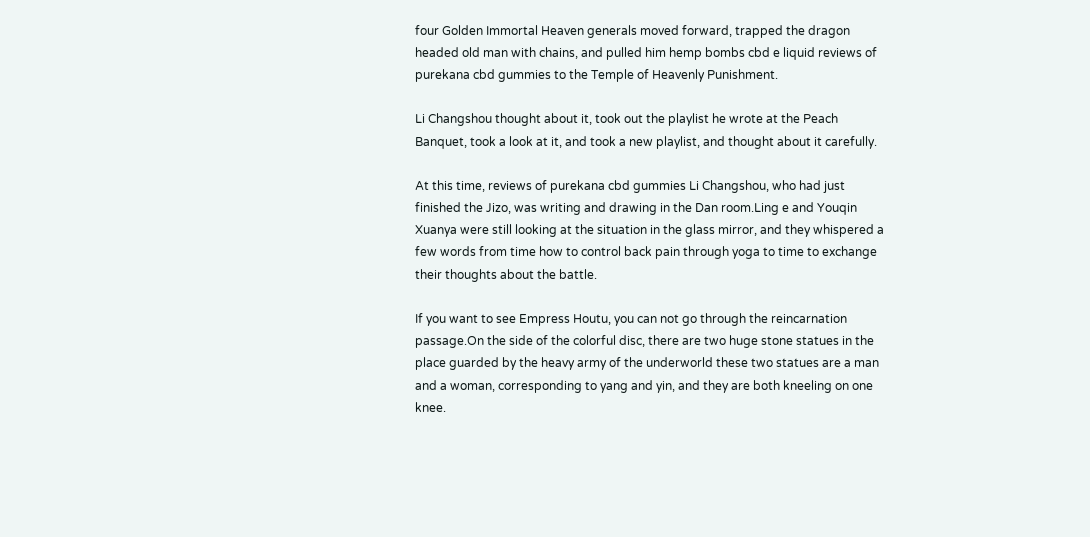four Golden Immortal Heaven generals moved forward, trapped the dragon headed old man with chains, and pulled him hemp bombs cbd e liquid reviews of purekana cbd gummies to the Temple of Heavenly Punishment.

Li Changshou thought about it, took out the playlist he wrote at the Peach Banquet, took a look at it, and took a new playlist, and thought about it carefully.

At this time, reviews of purekana cbd gummies Li Changshou, who had just finished the Jizo, was writing and drawing in the Dan room.Ling e and Youqin Xuanya were still looking at the situation in the glass mirror, and they whispered a few words from time how to control back pain through yoga to time to exchange their thoughts about the battle.

If you want to see Empress Houtu, you can not go through the reincarnation passage.On the side of the colorful disc, there are two huge stone statues in the place guarded by the heavy army of the underworld these two statues are a man and a woman, corresponding to yang and yin, and they are both kneeling on one knee.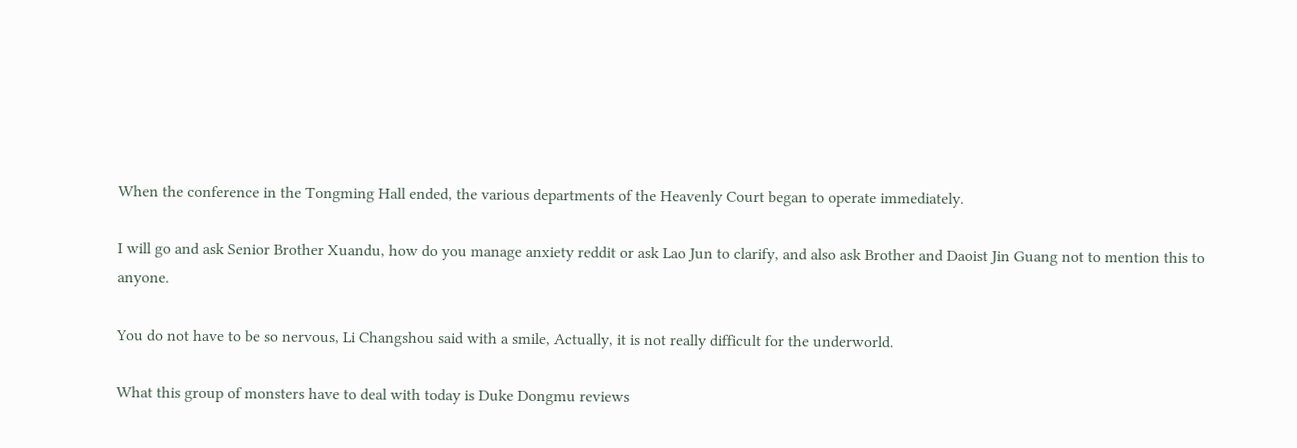When the conference in the Tongming Hall ended, the various departments of the Heavenly Court began to operate immediately.

I will go and ask Senior Brother Xuandu, how do you manage anxiety reddit or ask Lao Jun to clarify, and also ask Brother and Daoist Jin Guang not to mention this to anyone.

You do not have to be so nervous, Li Changshou said with a smile, Actually, it is not really difficult for the underworld.

What this group of monsters have to deal with today is Duke Dongmu reviews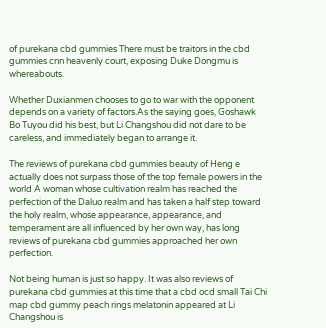of purekana cbd gummies There must be traitors in the cbd gummies cnn heavenly court, exposing Duke Dongmu is whereabouts.

Whether Duxianmen chooses to go to war with the opponent depends on a variety of factors.As the saying goes, Goshawk Bo Tuyou did his best, but Li Changshou did not dare to be careless, and immediately began to arrange it.

The reviews of purekana cbd gummies beauty of Heng e actually does not surpass those of the top female powers in the world A woman whose cultivation realm has reached the perfection of the Daluo realm and has taken a half step toward the holy realm, whose appearance, appearance, and temperament are all influenced by her own way, has long reviews of purekana cbd gummies approached her own perfection.

Not being human is just so happy. It was also reviews of purekana cbd gummies at this time that a cbd ocd small Tai Chi map cbd gummy peach rings melatonin appeared at Li Changshou is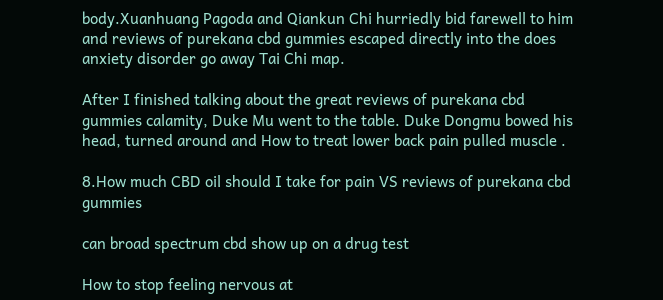body.Xuanhuang Pagoda and Qiankun Chi hurriedly bid farewell to him and reviews of purekana cbd gummies escaped directly into the does anxiety disorder go away Tai Chi map.

After I finished talking about the great reviews of purekana cbd gummies calamity, Duke Mu went to the table. Duke Dongmu bowed his head, turned around and How to treat lower back pain pulled muscle .

8.How much CBD oil should I take for pain VS reviews of purekana cbd gummies

can broad spectrum cbd show up on a drug test

How to stop feeling nervous at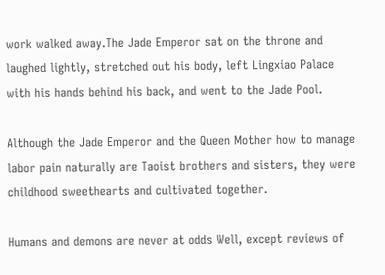work walked away.The Jade Emperor sat on the throne and laughed lightly, stretched out his body, left Lingxiao Palace with his hands behind his back, and went to the Jade Pool.

Although the Jade Emperor and the Queen Mother how to manage labor pain naturally are Taoist brothers and sisters, they were childhood sweethearts and cultivated together.

Humans and demons are never at odds Well, except reviews of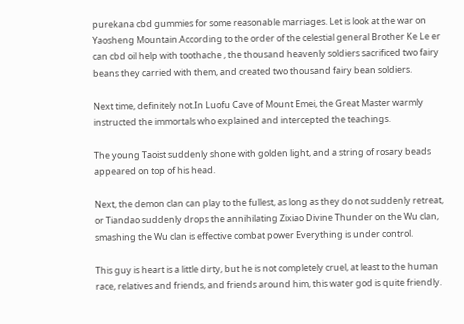purekana cbd gummies for some reasonable marriages. Let is look at the war on Yaosheng Mountain.According to the order of the celestial general Brother Ke Le er can cbd oil help with toothache , the thousand heavenly soldiers sacrificed two fairy beans they carried with them, and created two thousand fairy bean soldiers.

Next time, definitely not.In Luofu Cave of Mount Emei, the Great Master warmly instructed the immortals who explained and intercepted the teachings.

The young Taoist suddenly shone with golden light, and a string of rosary beads appeared on top of his head.

Next, the demon clan can play to the fullest, as long as they do not suddenly retreat, or Tiandao suddenly drops the annihilating Zixiao Divine Thunder on the Wu clan, smashing the Wu clan is effective combat power Everything is under control.

This guy is heart is a little dirty, but he is not completely cruel, at least to the human race, relatives and friends, and friends around him, this water god is quite friendly.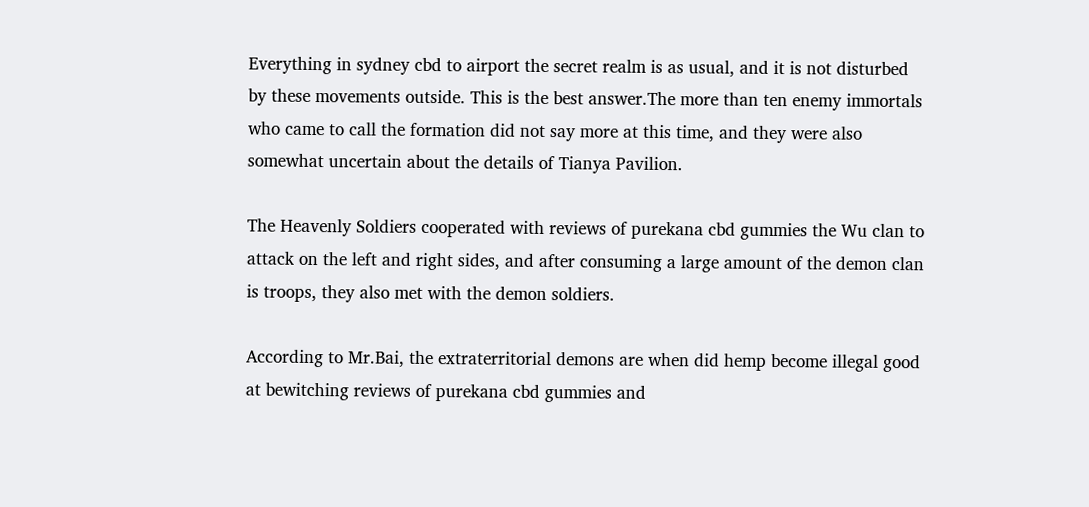Everything in sydney cbd to airport the secret realm is as usual, and it is not disturbed by these movements outside. This is the best answer.The more than ten enemy immortals who came to call the formation did not say more at this time, and they were also somewhat uncertain about the details of Tianya Pavilion.

The Heavenly Soldiers cooperated with reviews of purekana cbd gummies the Wu clan to attack on the left and right sides, and after consuming a large amount of the demon clan is troops, they also met with the demon soldiers.

According to Mr.Bai, the extraterritorial demons are when did hemp become illegal good at bewitching reviews of purekana cbd gummies and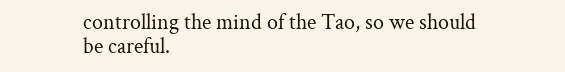controlling the mind of the Tao, so we should be careful.